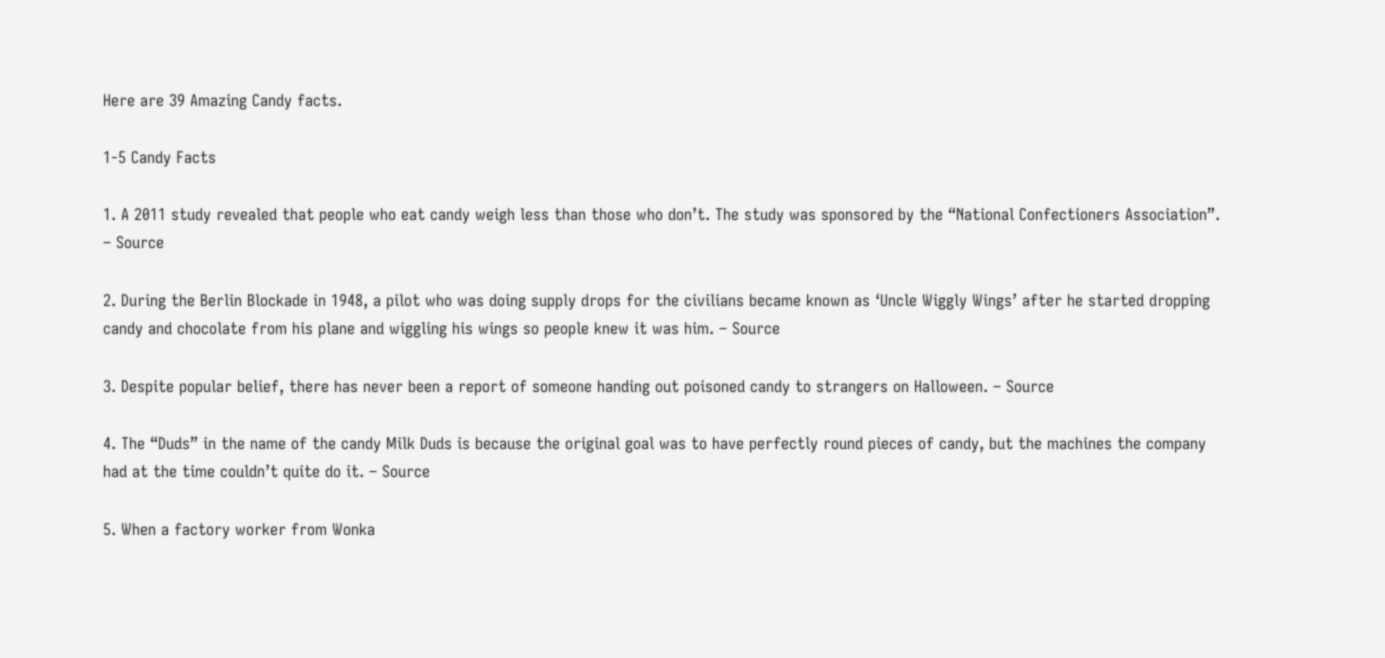Here are 39 Amazing Candy facts.

1-5 Candy Facts

1. A 2011 study revealed that people who eat candy weigh less than those who don’t. The study was sponsored by the “National Confectioners Association”. – Source

2. During the Berlin Blockade in 1948, a pilot who was doing supply drops for the civilians became known as ‘Uncle Wiggly Wings’ after he started dropping candy and chocolate from his plane and wiggling his wings so people knew it was him. – Source

3. Despite popular belief, there has never been a report of someone handing out poisoned candy to strangers on Halloween. – Source

4. The “Duds” in the name of the candy Milk Duds is because the original goal was to have perfectly round pieces of candy, but the machines the company had at the time couldn’t quite do it. – Source

5. When a factory worker from Wonka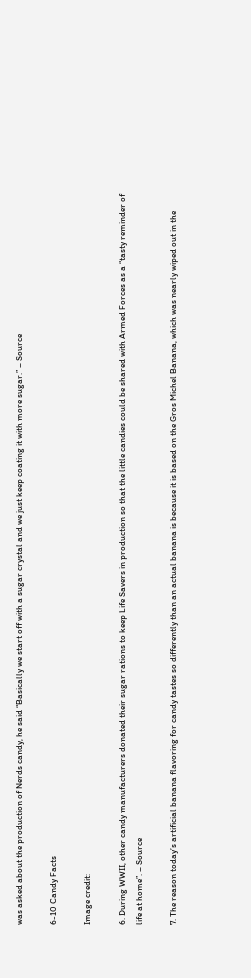was asked about the production of Nerds candy, he said “Basically we start off with a sugar crystal and we just keep coating it with more sugar.” – Source

6-10 Candy Facts

Image credit:

6. During WWII, other candy manufacturers donated their sugar rations to keep Life Savers in production so that the little candies could be shared with Armed Forces as a “tasty reminder of life at home”. – Source

7. The reason today’s artificial banana flavoring for candy tastes so differently than an actual banana is because it is based on the Gros Michel Banana, which was nearly wiped out in the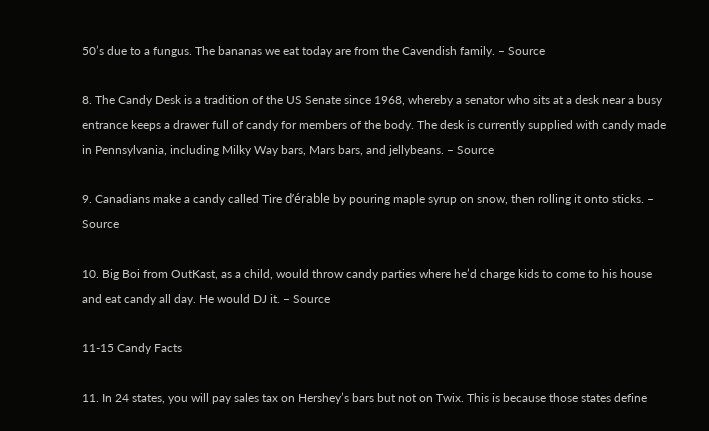50’s due to a fungus. The bananas we eat today are from the Cavendish family. – Source

8. The Candy Desk is a tradition of the US Senate since 1968, whereby a senator who sits at a desk near a busy entrance keeps a drawer full of candy for members of the body. The desk is currently supplied with candy made in Pennsylvania, including Milky Way bars, Mars bars, and jellybeans. – Source

9. Canadians make a candy called Tire d’érable by pouring maple syrup on snow, then rolling it onto sticks. – Source

10. Big Boi from OutKast, as a child, would throw candy parties where he’d charge kids to come to his house and eat candy all day. He would DJ it. – Source

11-15 Candy Facts

11. In 24 states, you will pay sales tax on Hershey’s bars but not on Twix. This is because those states define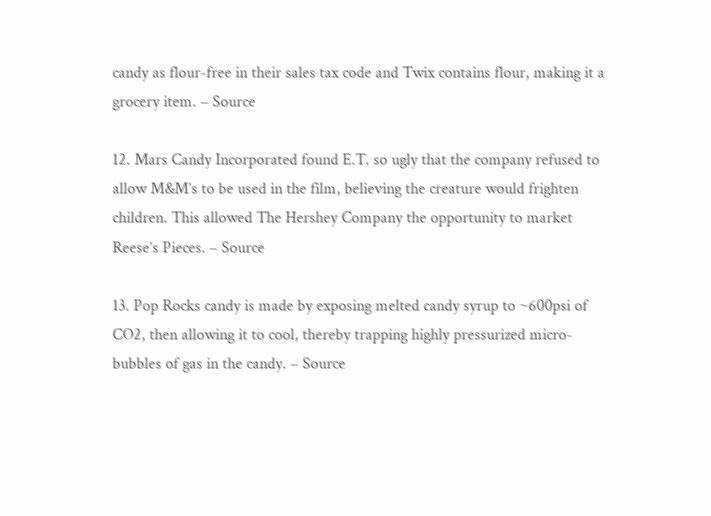candy as flour-free in their sales tax code and Twix contains flour, making it a grocery item. – Source

12. Mars Candy Incorporated found E.T. so ugly that the company refused to allow M&M’s to be used in the film, believing the creature would frighten children. This allowed The Hershey Company the opportunity to market Reese’s Pieces. – Source

13. Pop Rocks candy is made by exposing melted candy syrup to ~600psi of CO2, then allowing it to cool, thereby trapping highly pressurized micro-bubbles of gas in the candy. – Source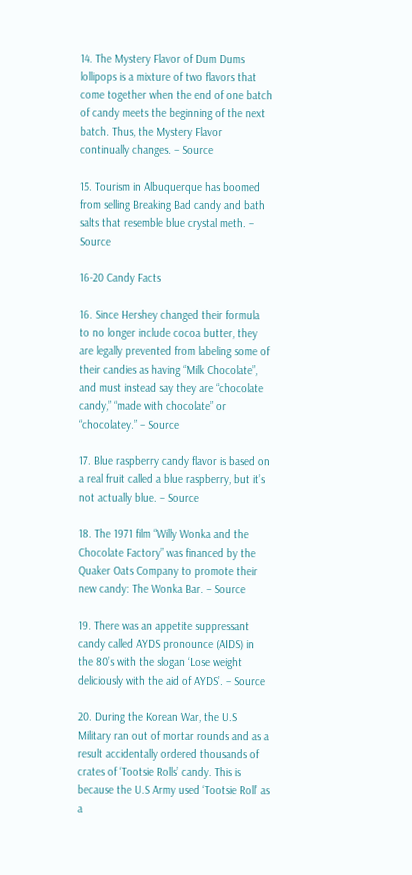14. The Mystery Flavor of Dum Dums lollipops is a mixture of two flavors that come together when the end of one batch of candy meets the beginning of the next batch. Thus, the Mystery Flavor continually changes. – Source

15. Tourism in Albuquerque has boomed from selling Breaking Bad candy and bath salts that resemble blue crystal meth. – Source

16-20 Candy Facts

16. Since Hershey changed their formula to no longer include cocoa butter, they are legally prevented from labeling some of their candies as having “Milk Chocolate”, and must instead say they are “chocolate candy,” “made with chocolate” or “chocolatey.” – Source

17. Blue raspberry candy flavor is based on a real fruit called a blue raspberry, but it’s not actually blue. – Source

18. The 1971 film “Willy Wonka and the Chocolate Factory” was financed by the Quaker Oats Company to promote their new candy: The Wonka Bar. – Source

19. There was an appetite suppressant candy called AYDS pronounce (AIDS) in the 80’s with the slogan ‘Lose weight deliciously with the aid of AYDS’. – Source

20. During the Korean War, the U.S Military ran out of mortar rounds and as a result accidentally ordered thousands of crates of ‘Tootsie Rolls’ candy. This is because the U.S Army used ‘Tootsie Roll’ as a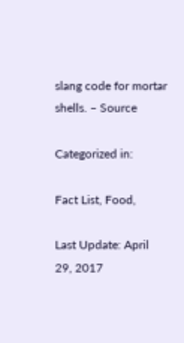slang code for mortar shells. – Source

Categorized in:

Fact List, Food,

Last Update: April 29, 2017